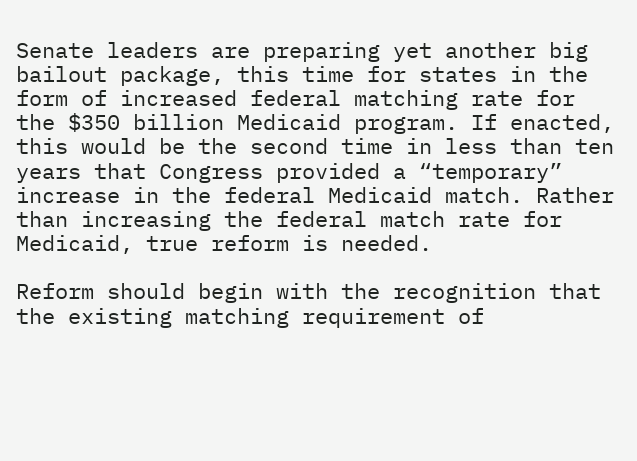Senate leaders are preparing yet another big bailout package, this time for states in the form of increased federal matching rate for the $350 billion Medicaid program. If enacted, this would be the second time in less than ten years that Congress provided a “temporary” increase in the federal Medicaid match. Rather than increasing the federal match rate for Medicaid, true reform is needed.

Reform should begin with the recognition that the existing matching requirement of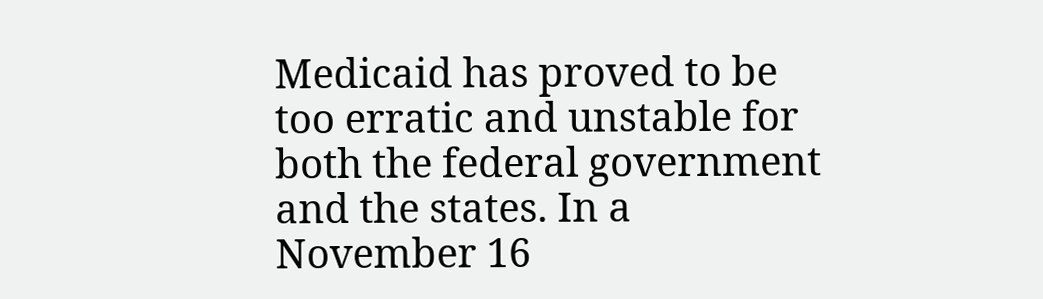Medicaid has proved to be too erratic and unstable for both the federal government and the states. In a November 16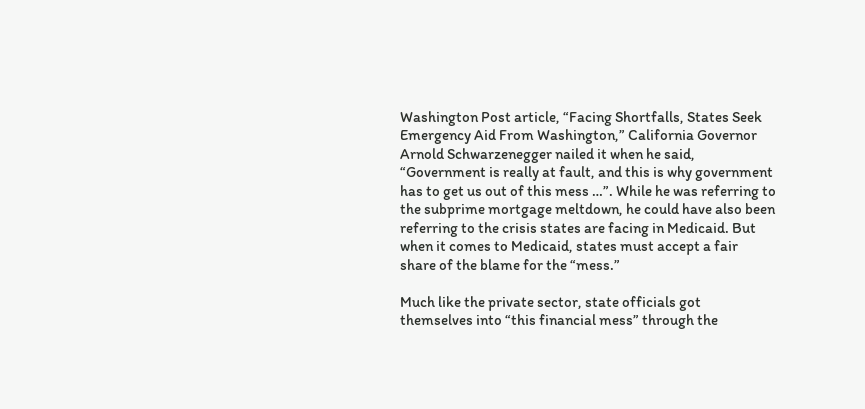Washington Post article, “Facing Shortfalls, States Seek Emergency Aid From Washington,” California Governor Arnold Schwarzenegger nailed it when he said, “Government is really at fault, and this is why government has to get us out of this mess …”. While he was referring to the subprime mortgage meltdown, he could have also been referring to the crisis states are facing in Medicaid. But when it comes to Medicaid, states must accept a fair share of the blame for the “mess.”

Much like the private sector, state officials got themselves into “this financial mess” through the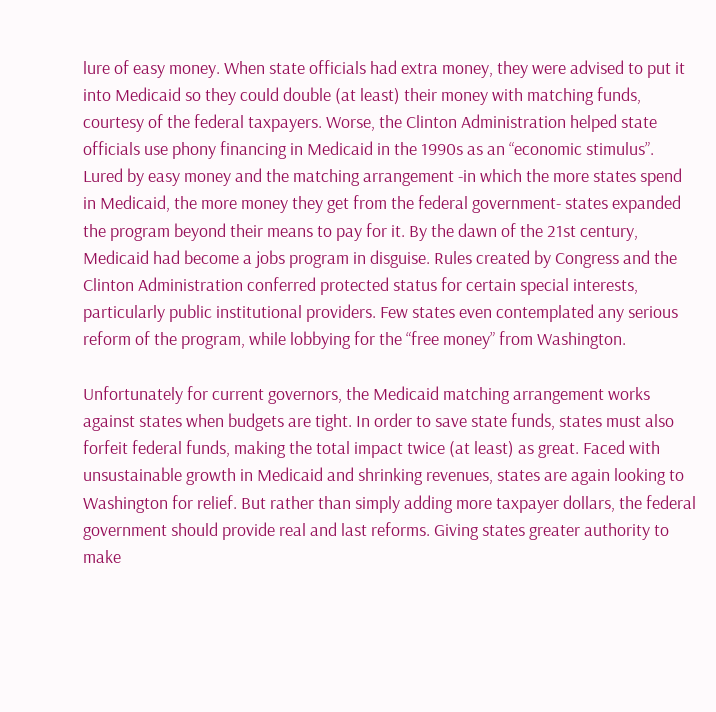lure of easy money. When state officials had extra money, they were advised to put it into Medicaid so they could double (at least) their money with matching funds, courtesy of the federal taxpayers. Worse, the Clinton Administration helped state officials use phony financing in Medicaid in the 1990s as an “economic stimulus”. Lured by easy money and the matching arrangement -in which the more states spend in Medicaid, the more money they get from the federal government- states expanded the program beyond their means to pay for it. By the dawn of the 21st century, Medicaid had become a jobs program in disguise. Rules created by Congress and the Clinton Administration conferred protected status for certain special interests, particularly public institutional providers. Few states even contemplated any serious reform of the program, while lobbying for the “free money” from Washington.

Unfortunately for current governors, the Medicaid matching arrangement works against states when budgets are tight. In order to save state funds, states must also forfeit federal funds, making the total impact twice (at least) as great. Faced with unsustainable growth in Medicaid and shrinking revenues, states are again looking to Washington for relief. But rather than simply adding more taxpayer dollars, the federal government should provide real and last reforms. Giving states greater authority to make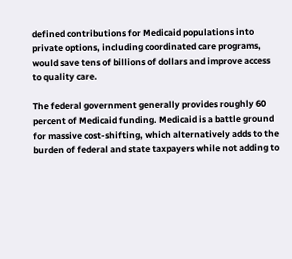defined contributions for Medicaid populations into private options, including coordinated care programs, would save tens of billions of dollars and improve access to quality care.

The federal government generally provides roughly 60 percent of Medicaid funding. Medicaid is a battle ground for massive cost-shifting, which alternatively adds to the burden of federal and state taxpayers while not adding to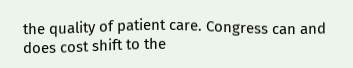the quality of patient care. Congress can and does cost shift to the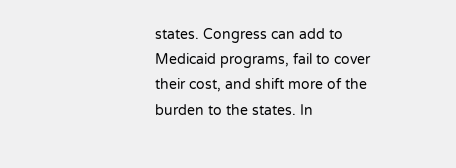states. Congress can add to Medicaid programs, fail to cover their cost, and shift more of the burden to the states. In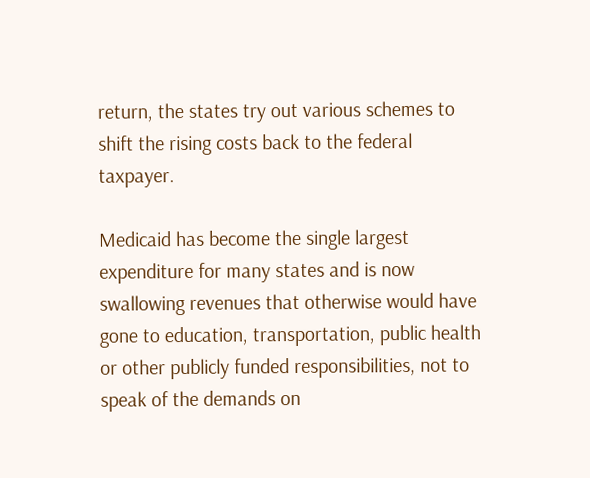return, the states try out various schemes to shift the rising costs back to the federal taxpayer.

Medicaid has become the single largest expenditure for many states and is now swallowing revenues that otherwise would have gone to education, transportation, public health or other publicly funded responsibilities, not to speak of the demands on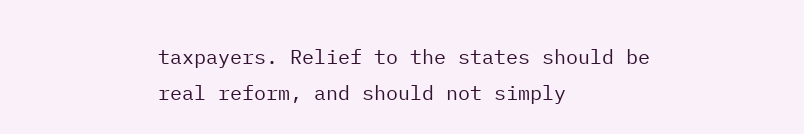taxpayers. Relief to the states should be real reform, and should not simply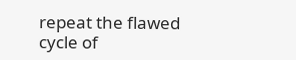repeat the flawed cycle of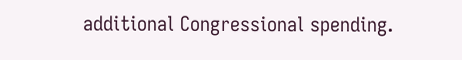additional Congressional spending.